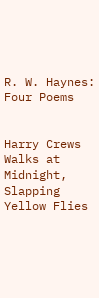R. W. Haynes: Four Poems


Harry Crews Walks at Midnight, Slapping Yellow Flies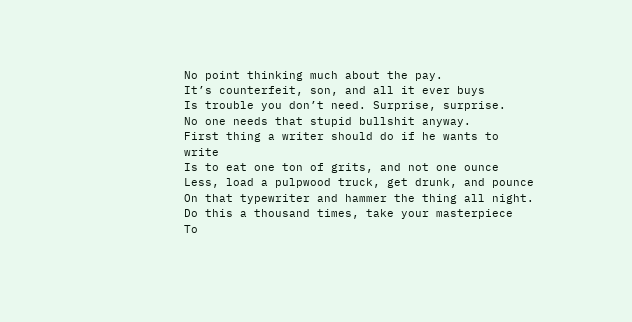No point thinking much about the pay.
It’s counterfeit, son, and all it ever buys
Is trouble you don’t need. Surprise, surprise.
No one needs that stupid bullshit anyway.
First thing a writer should do if he wants to write
Is to eat one ton of grits, and not one ounce
Less, load a pulpwood truck, get drunk, and pounce
On that typewriter and hammer the thing all night.
Do this a thousand times, take your masterpiece
To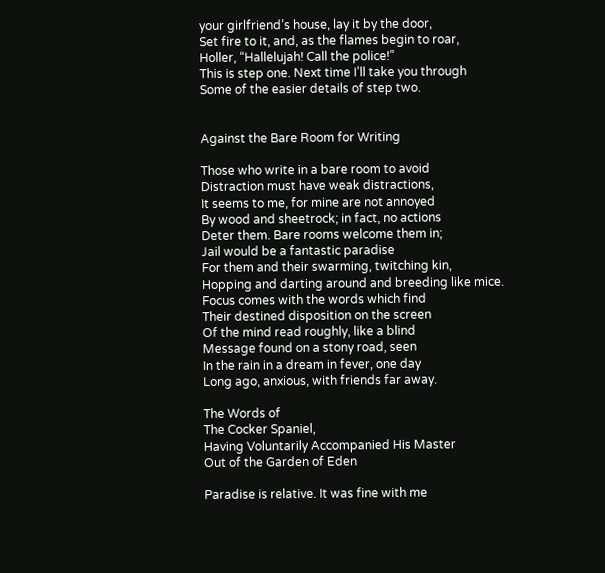your girlfriend’s house, lay it by the door,
Set fire to it, and, as the flames begin to roar,
Holler, “Hallelujah! Call the police!”
This is step one. Next time I’ll take you through
Some of the easier details of step two.


Against the Bare Room for Writing

Those who write in a bare room to avoid
Distraction must have weak distractions,
It seems to me, for mine are not annoyed
By wood and sheetrock; in fact, no actions
Deter them. Bare rooms welcome them in;
Jail would be a fantastic paradise
For them and their swarming, twitching kin,
Hopping and darting around and breeding like mice.
Focus comes with the words which find
Their destined disposition on the screen
Of the mind read roughly, like a blind
Message found on a stony road, seen
In the rain in a dream in fever, one day
Long ago, anxious, with friends far away.

The Words of
The Cocker Spaniel,
Having Voluntarily Accompanied His Master
Out of the Garden of Eden

Paradise is relative. It was fine with me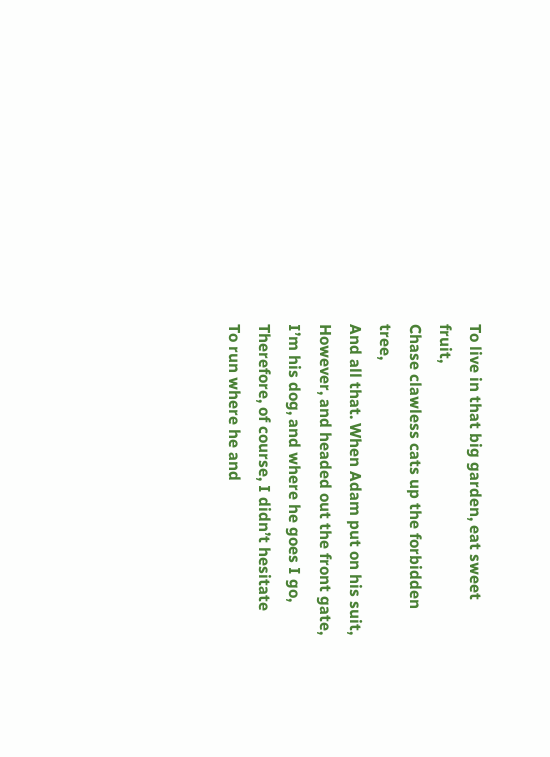To live in that big garden, eat sweet fruit,
Chase clawless cats up the forbidden tree,
And all that. When Adam put on his suit,
However, and headed out the front gate,
I’m his dog, and where he goes I go,
Therefore, of course, I didn’t hesitate
To run where he and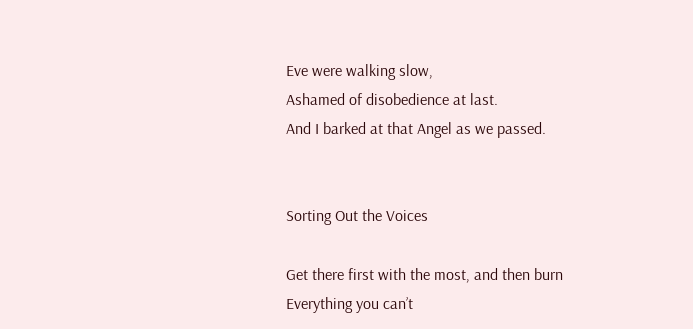Eve were walking slow,
Ashamed of disobedience at last.
And I barked at that Angel as we passed.


Sorting Out the Voices

Get there first with the most, and then burn
Everything you can’t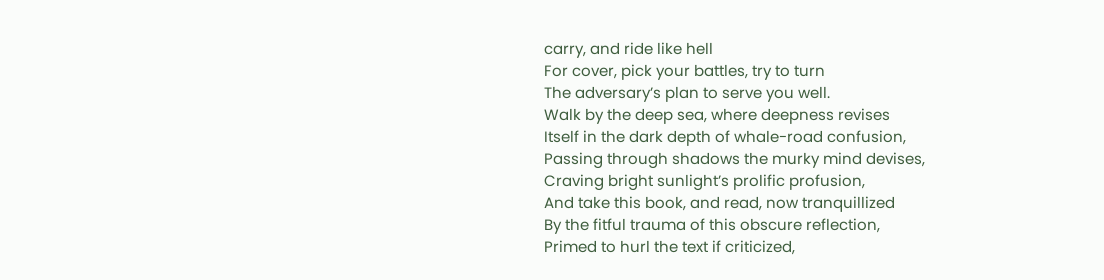carry, and ride like hell
For cover, pick your battles, try to turn
The adversary’s plan to serve you well.
Walk by the deep sea, where deepness revises
Itself in the dark depth of whale-road confusion,
Passing through shadows the murky mind devises,
Craving bright sunlight’s prolific profusion,
And take this book, and read, now tranquillized
By the fitful trauma of this obscure reflection,
Primed to hurl the text if criticized,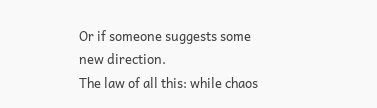Or if someone suggests some new direction.
The law of all this: while chaos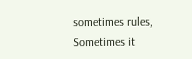sometimes rules,
Sometimes it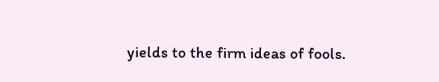yields to the firm ideas of fools.